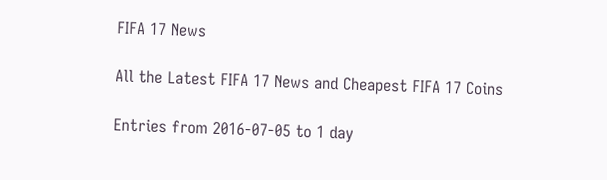FIFA 17 News

All the Latest FIFA 17 News and Cheapest FIFA 17 Coins

Entries from 2016-07-05 to 1 day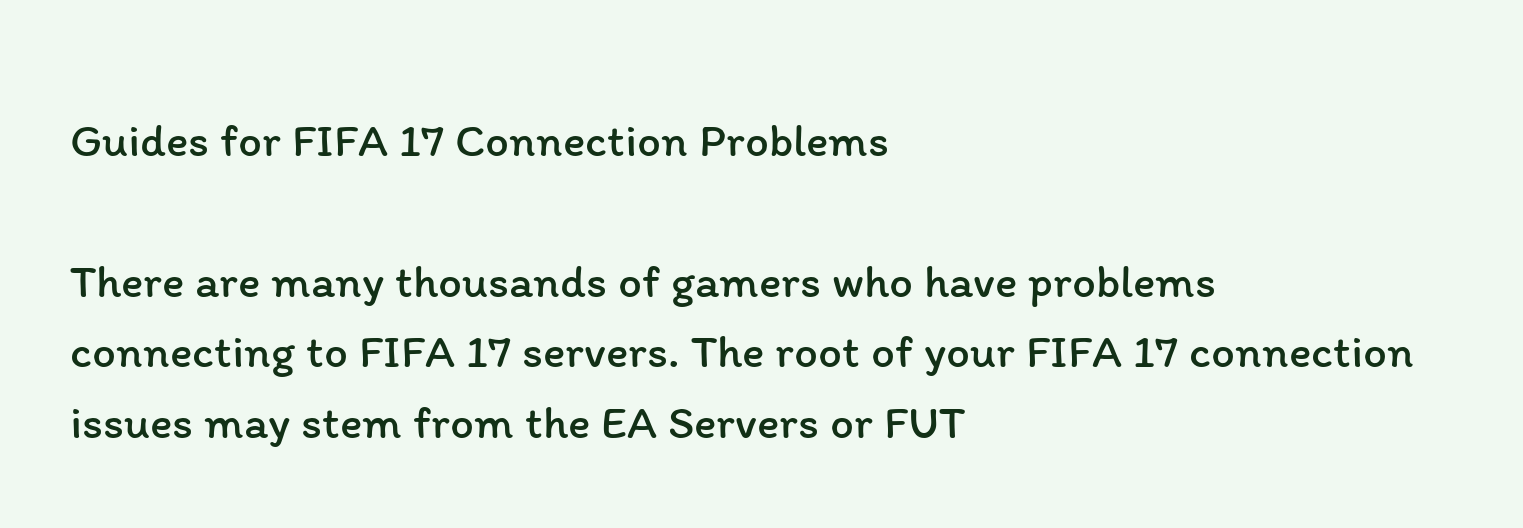Guides for FIFA 17 Connection Problems

There are many thousands of gamers who have problems connecting to FIFA 17 servers. The root of your FIFA 17 connection issues may stem from the EA Servers or FUT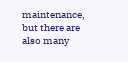maintenance, but there are also many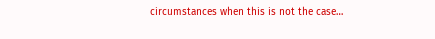circumstances when this is not the case…